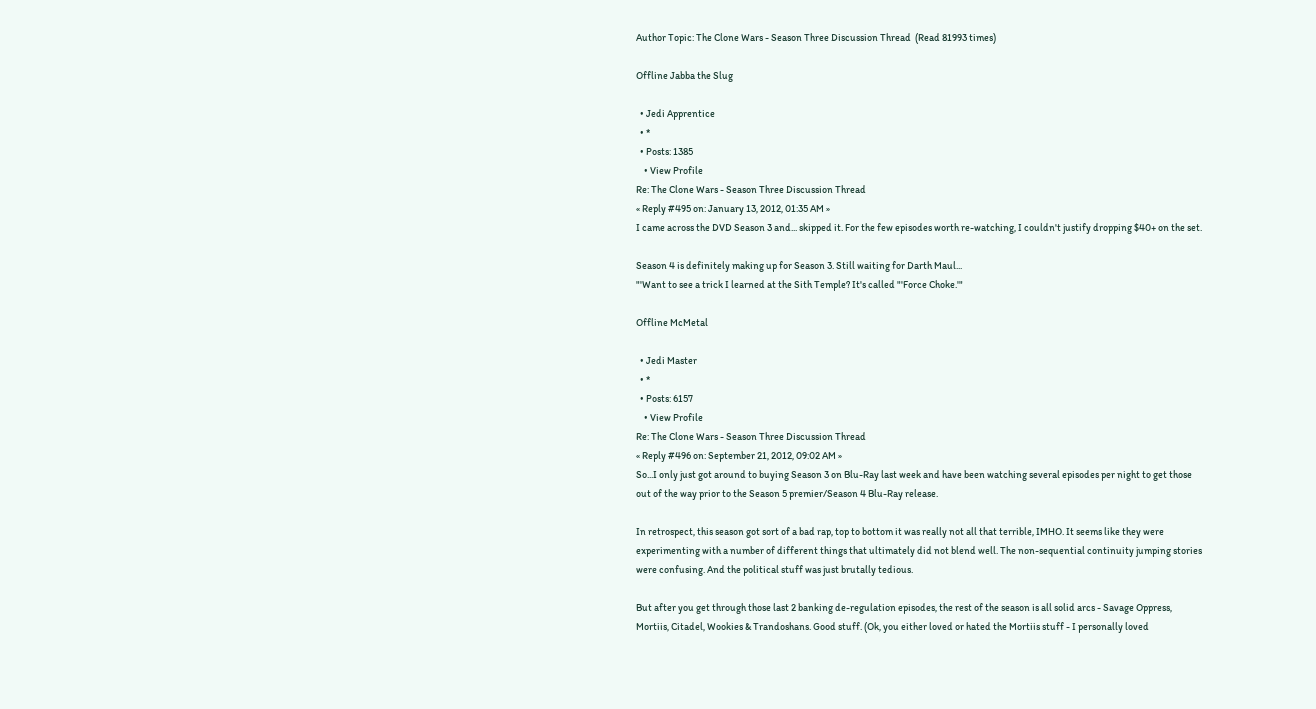Author Topic: The Clone Wars - Season Three Discussion Thread  (Read 81993 times)

Offline Jabba the Slug

  • Jedi Apprentice
  • *
  • Posts: 1385
    • View Profile
Re: The Clone Wars - Season Three Discussion Thread
« Reply #495 on: January 13, 2012, 01:35 AM »
I came across the DVD Season 3 and... skipped it. For the few episodes worth re-watching, I couldn't justify dropping $40+ on the set.

Season 4 is definitely making up for Season 3. Still waiting for Darth Maul...
"'Want to see a trick I learned at the Sith Temple? It's called "'Force Choke.'"

Offline McMetal

  • Jedi Master
  • *
  • Posts: 6157
    • View Profile
Re: The Clone Wars - Season Three Discussion Thread
« Reply #496 on: September 21, 2012, 09:02 AM »
So...I only just got around to buying Season 3 on Blu-Ray last week and have been watching several episodes per night to get those out of the way prior to the Season 5 premier/Season 4 Blu-Ray release.

In retrospect, this season got sort of a bad rap, top to bottom it was really not all that terrible, IMHO. It seems like they were experimenting with a number of different things that ultimately did not blend well. The non-sequential continuity jumping stories were confusing. And the political stuff was just brutally tedious.

But after you get through those last 2 banking de-regulation episodes, the rest of the season is all solid arcs - Savage Oppress, Mortiis, Citadel, Wookies & Trandoshans. Good stuff. (Ok, you either loved or hated the Mortiis stuff - I personally loved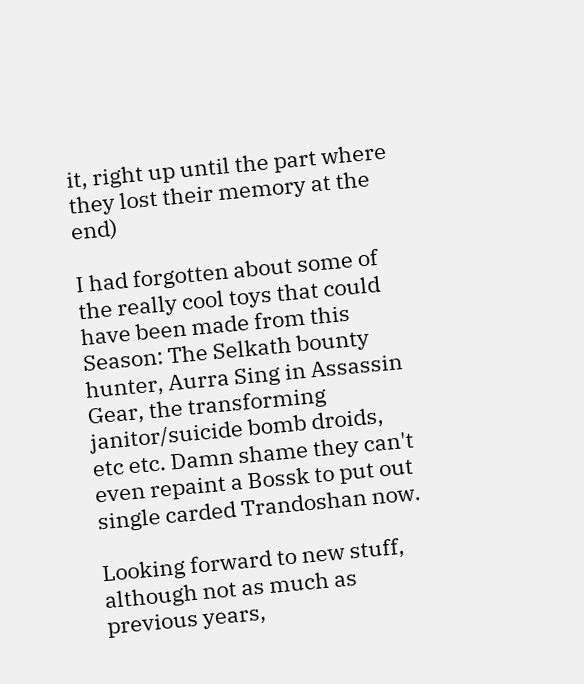it, right up until the part where they lost their memory at the end)

I had forgotten about some of the really cool toys that could have been made from this Season: The Selkath bounty hunter, Aurra Sing in Assassin Gear, the transforming janitor/suicide bomb droids, etc etc. Damn shame they can't even repaint a Bossk to put out single carded Trandoshan now.

Looking forward to new stuff, although not as much as previous years,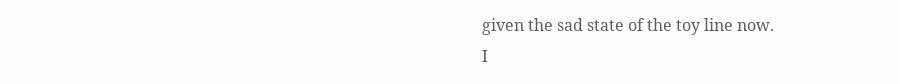given the sad state of the toy line now.
I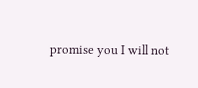promise you I will not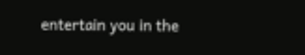entertain you in the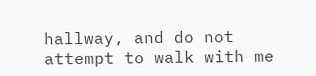hallway, and do not attempt to walk with me